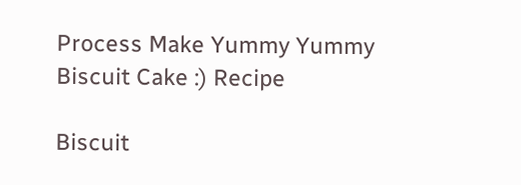Process Make Yummy Yummy Biscuit Cake :) Recipe

Biscuit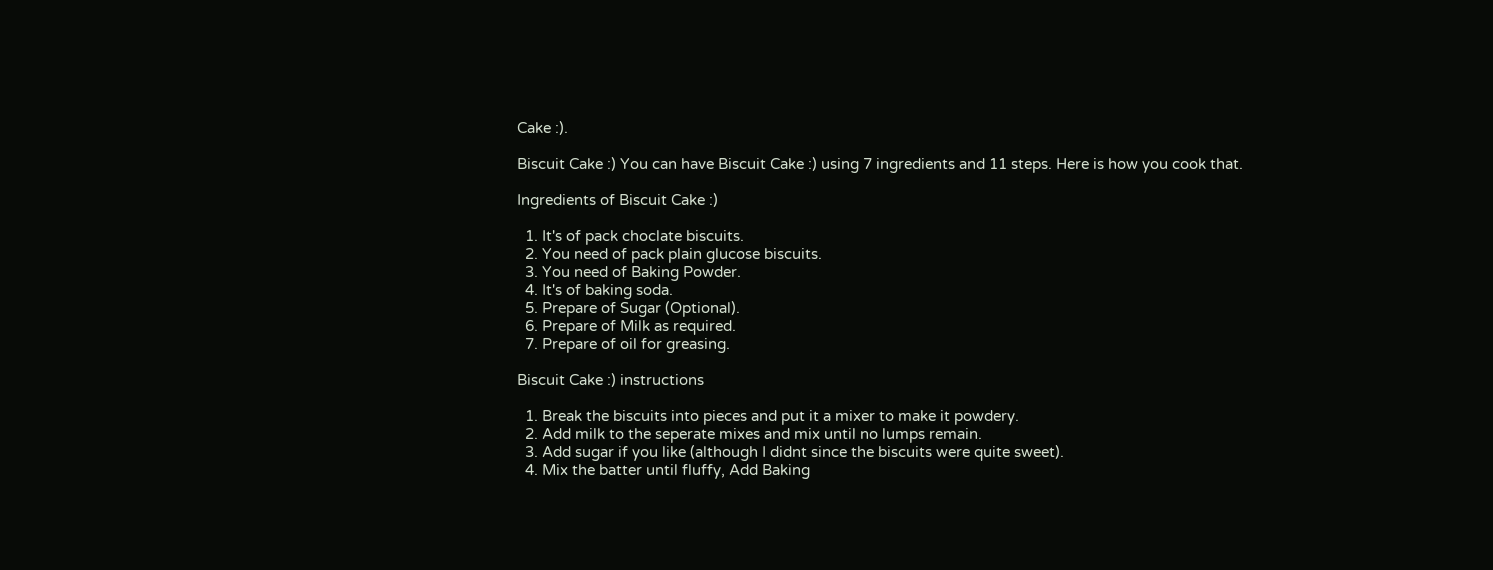Cake :).

Biscuit Cake :) You can have Biscuit Cake :) using 7 ingredients and 11 steps. Here is how you cook that.

Ingredients of Biscuit Cake :)

  1. It's of pack choclate biscuits.
  2. You need of pack plain glucose biscuits.
  3. You need of Baking Powder.
  4. It's of baking soda.
  5. Prepare of Sugar (Optional).
  6. Prepare of Milk as required.
  7. Prepare of oil for greasing.

Biscuit Cake :) instructions

  1. Break the biscuits into pieces and put it a mixer to make it powdery.
  2. Add milk to the seperate mixes and mix until no lumps remain.
  3. Add sugar if you like (although I didnt since the biscuits were quite sweet).
  4. Mix the batter until fluffy, Add Baking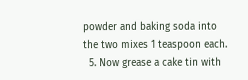powder and baking soda into the two mixes 1 teaspoon each.
  5. Now grease a cake tin with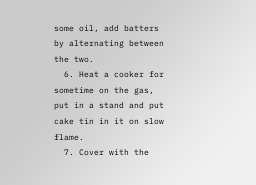some oil, add batters by alternating between the two.
  6. Heat a cooker for sometime on the gas, put in a stand and put cake tin in it on slow flame.
  7. Cover with the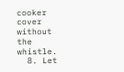cooker cover without the whistle.
  8. Let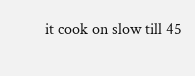it cook on slow till 45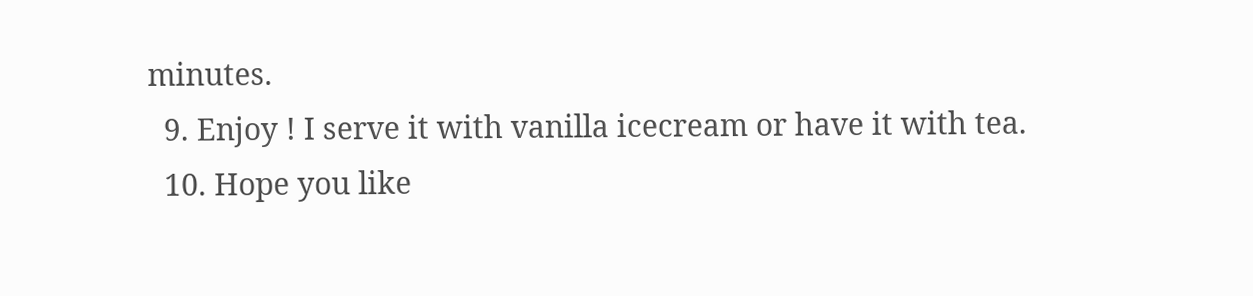minutes.
  9. Enjoy ! I serve it with vanilla icecream or have it with tea.
  10. Hope you like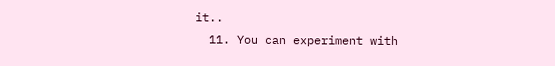it..
  11. You can experiment with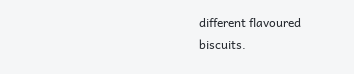different flavoured biscuits.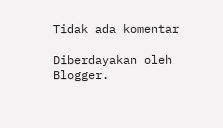Tidak ada komentar

Diberdayakan oleh Blogger.